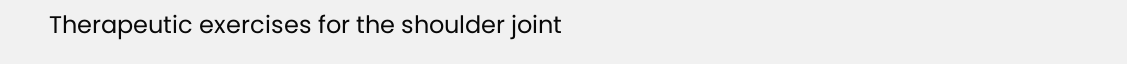Therapeutic exercises for the shoulder joint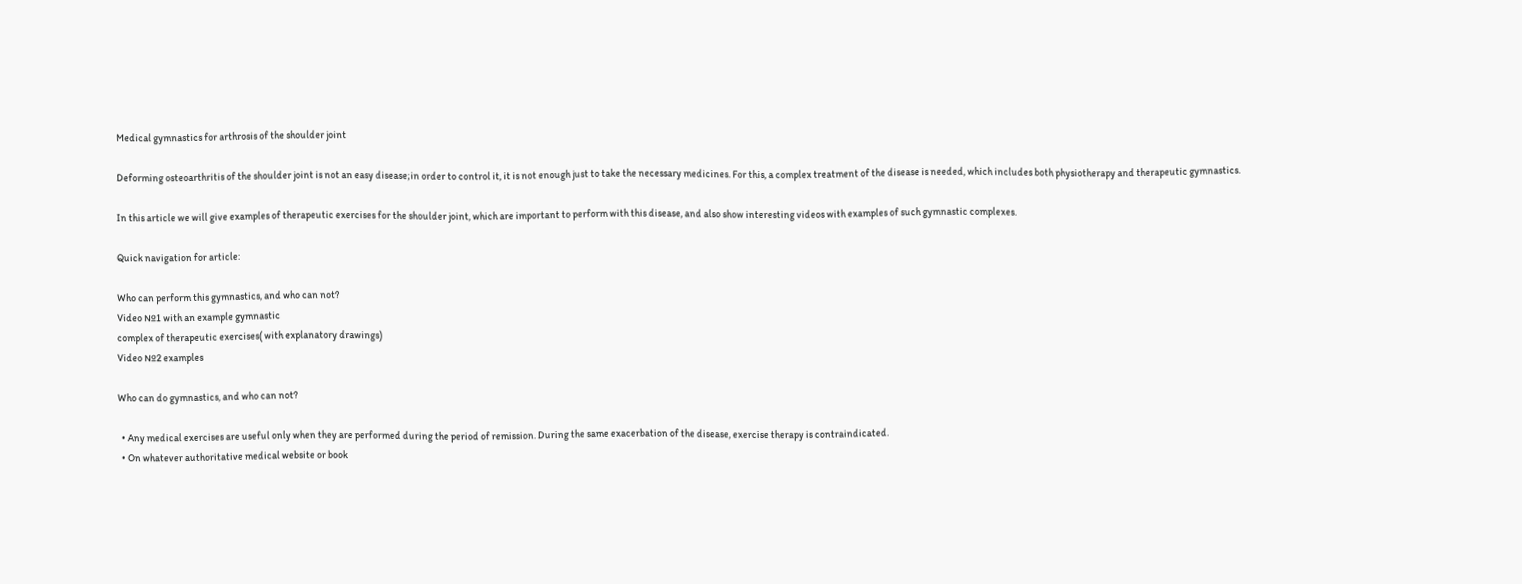Medical gymnastics for arthrosis of the shoulder joint

Deforming osteoarthritis of the shoulder joint is not an easy disease;in order to control it, it is not enough just to take the necessary medicines. For this, a complex treatment of the disease is needed, which includes both physiotherapy and therapeutic gymnastics.

In this article we will give examples of therapeutic exercises for the shoulder joint, which are important to perform with this disease, and also show interesting videos with examples of such gymnastic complexes.

Quick navigation for article:

Who can perform this gymnastics, and who can not?
Video №1 with an example gymnastic
complex of therapeutic exercises( with explanatory drawings)
Video №2 examples

Who can do gymnastics, and who can not?

  • Any medical exercises are useful only when they are performed during the period of remission. During the same exacerbation of the disease, exercise therapy is contraindicated.
  • On whatever authoritative medical website or book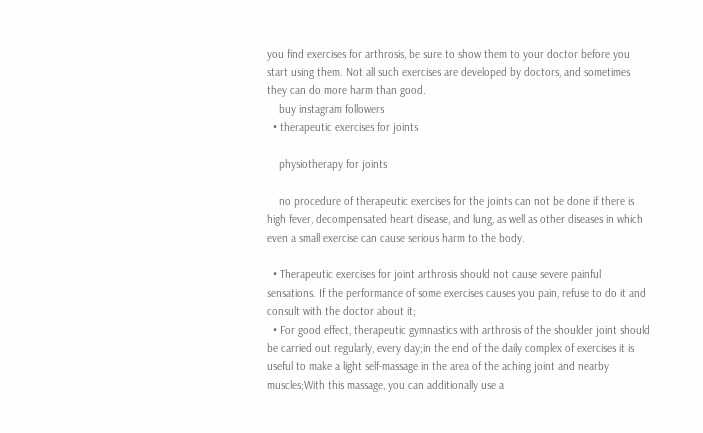you find exercises for arthrosis, be sure to show them to your doctor before you start using them. Not all such exercises are developed by doctors, and sometimes they can do more harm than good.
    buy instagram followers
  • therapeutic exercises for joints

    physiotherapy for joints

    no procedure of therapeutic exercises for the joints can not be done if there is high fever, decompensated heart disease, and lung, as well as other diseases in which even a small exercise can cause serious harm to the body.

  • Therapeutic exercises for joint arthrosis should not cause severe painful sensations. If the performance of some exercises causes you pain, refuse to do it and consult with the doctor about it;
  • For good effect, therapeutic gymnastics with arthrosis of the shoulder joint should be carried out regularly, every day;in the end of the daily complex of exercises it is useful to make a light self-massage in the area of the aching joint and nearby muscles;With this massage, you can additionally use a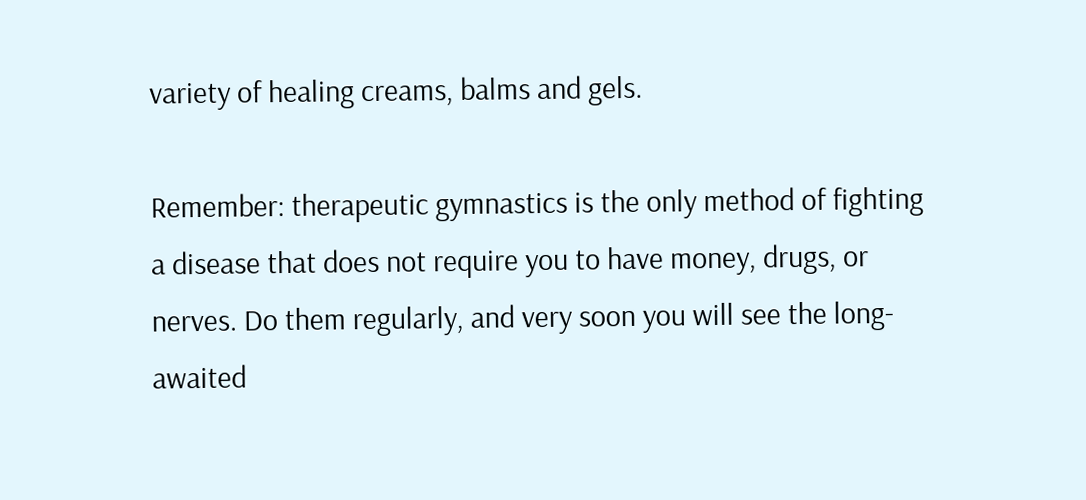variety of healing creams, balms and gels.

Remember: therapeutic gymnastics is the only method of fighting a disease that does not require you to have money, drugs, or nerves. Do them regularly, and very soon you will see the long-awaited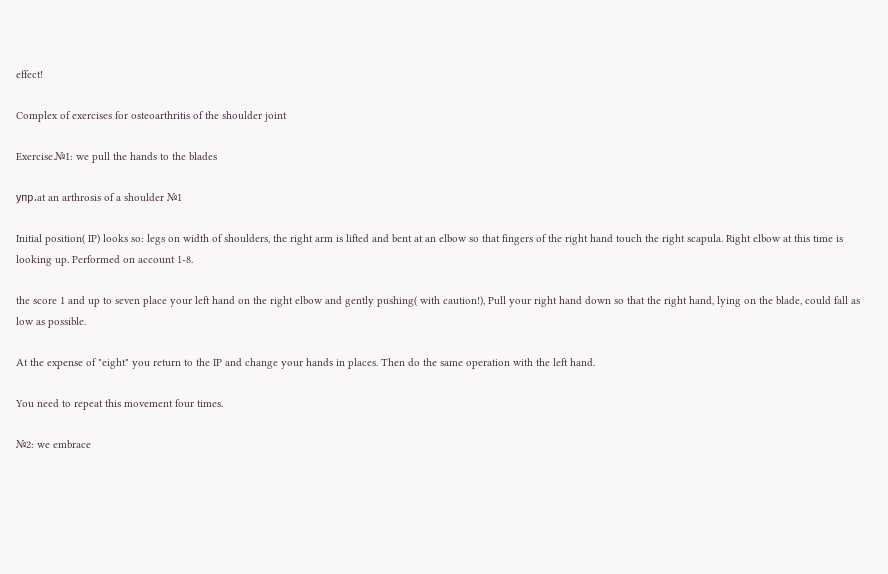effect!

Complex of exercises for osteoarthritis of the shoulder joint

Exercise.№1: we pull the hands to the blades

упр.at an arthrosis of a shoulder №1

Initial position( IP) looks so: legs on width of shoulders, the right arm is lifted and bent at an elbow so that fingers of the right hand touch the right scapula. Right elbow at this time is looking up. Performed on account 1-8.

the score 1 and up to seven place your left hand on the right elbow and gently pushing( with caution!), Pull your right hand down so that the right hand, lying on the blade, could fall as low as possible.

At the expense of "eight" you return to the IP and change your hands in places. Then do the same operation with the left hand.

You need to repeat this movement four times.

№2: we embrace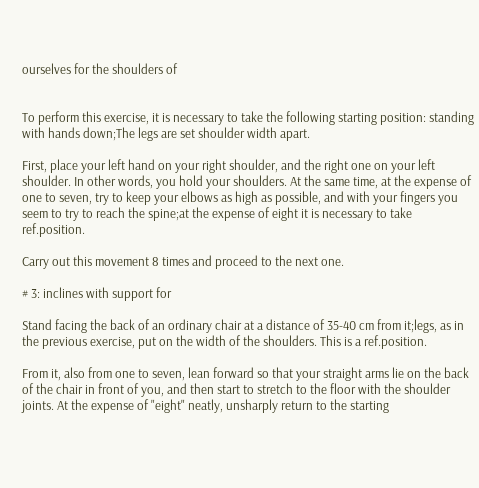ourselves for the shoulders of


To perform this exercise, it is necessary to take the following starting position: standing with hands down;The legs are set shoulder width apart.

First, place your left hand on your right shoulder, and the right one on your left shoulder. In other words, you hold your shoulders. At the same time, at the expense of one to seven, try to keep your elbows as high as possible, and with your fingers you seem to try to reach the spine;at the expense of eight it is necessary to take ref.position.

Carry out this movement 8 times and proceed to the next one.

# 3: inclines with support for

Stand facing the back of an ordinary chair at a distance of 35-40 cm from it;legs, as in the previous exercise, put on the width of the shoulders. This is a ref.position.

From it, also from one to seven, lean forward so that your straight arms lie on the back of the chair in front of you, and then start to stretch to the floor with the shoulder joints. At the expense of "eight" neatly, unsharply return to the starting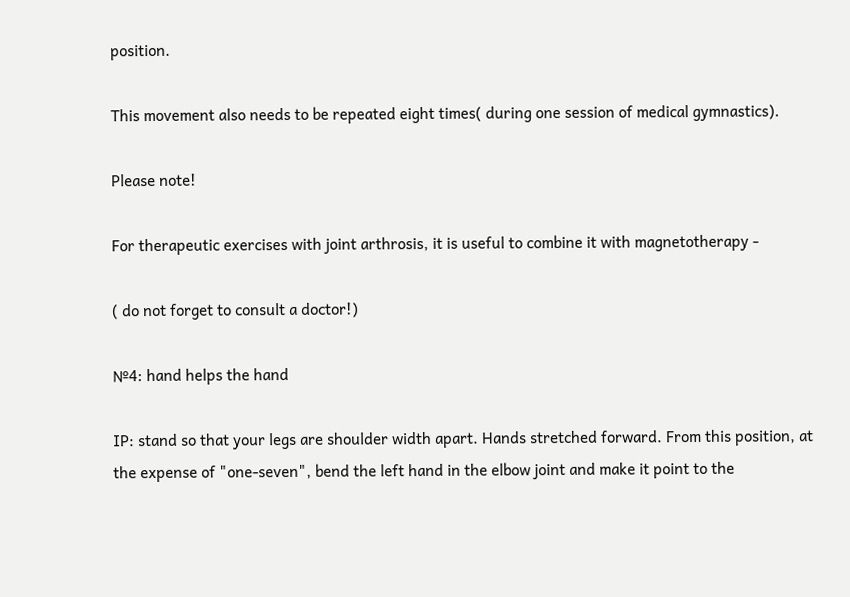position.

This movement also needs to be repeated eight times( during one session of medical gymnastics).

Please note!

For therapeutic exercises with joint arthrosis, it is useful to combine it with magnetotherapy -

( do not forget to consult a doctor!)

№4: hand helps the hand

IP: stand so that your legs are shoulder width apart. Hands stretched forward. From this position, at the expense of "one-seven", bend the left hand in the elbow joint and make it point to the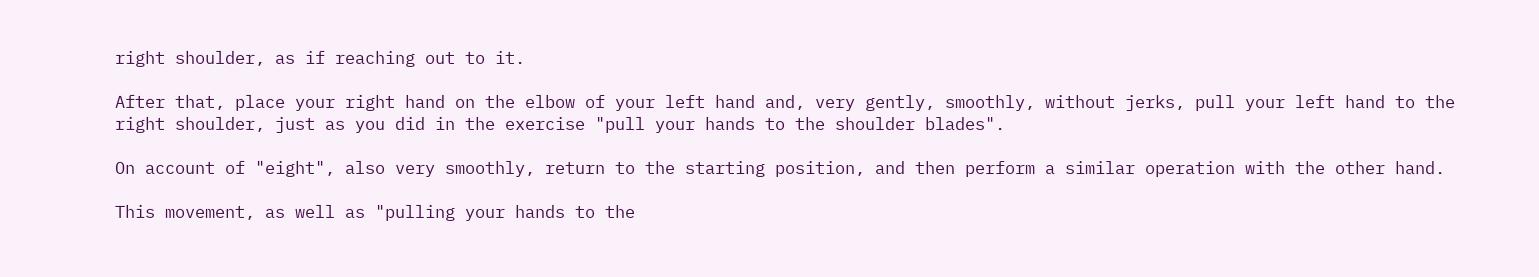right shoulder, as if reaching out to it.

After that, place your right hand on the elbow of your left hand and, very gently, smoothly, without jerks, pull your left hand to the right shoulder, just as you did in the exercise "pull your hands to the shoulder blades".

On account of "eight", also very smoothly, return to the starting position, and then perform a similar operation with the other hand.

This movement, as well as "pulling your hands to the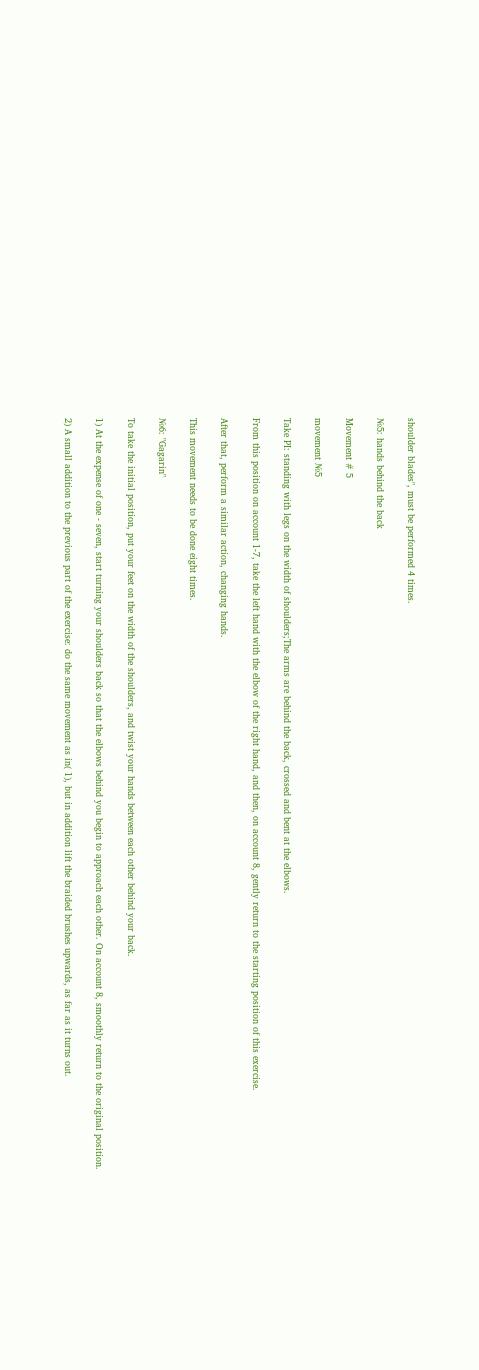shoulder blades", must be performed 4 times.

№5: hands behind the back

Movement # 5

movement №5

Take PI: standing with legs on the width of shoulders;The arms are behind the back, crossed and bent at the elbows.

From this position on account 1-7, take the left hand with the elbow of the right hand, and then, on account 8, gently return to the starting position of this exercise.

After that, perform a similar action, changing hands.

This movement needs to be done eight times.

№6: "Gagarin"

To take the initial position, put your feet on the width of the shoulders, and twist your hands between each other behind your back.

1) At the expense of one - seven, start turning your shoulders back so that the elbows behind you begin to approach each other. On account 8, smoothly return to the original position.

2) A small addition to the previous part of the exercise: do the same movement as in( 1), but in addition lift the braided brushes upwards, as far as it turns out.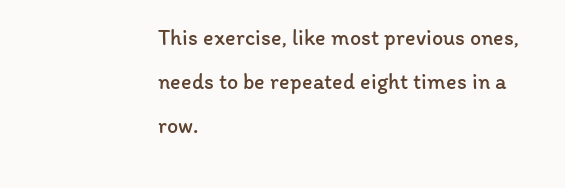This exercise, like most previous ones, needs to be repeated eight times in a row.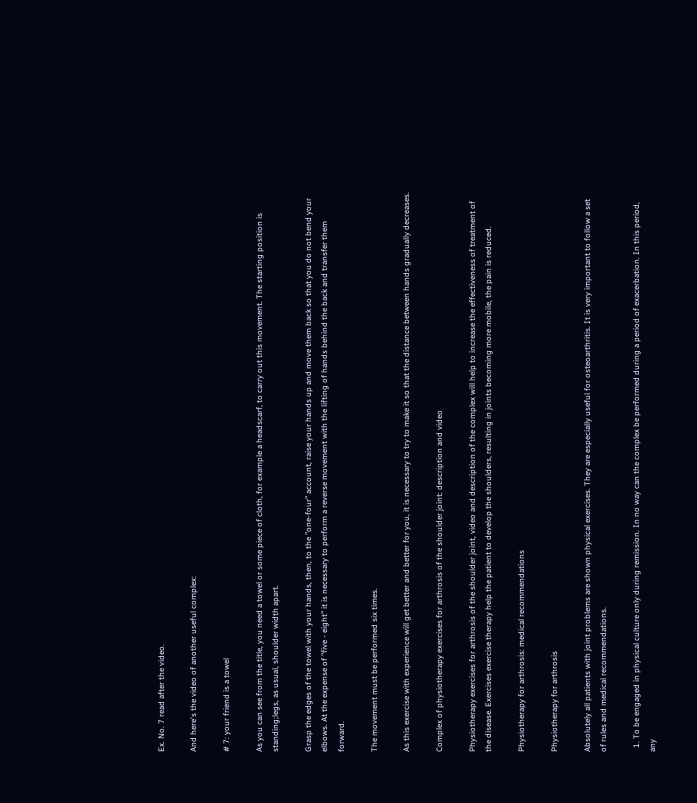Ex. No. 7 read after the video.

And here's the video of another useful complex:

# 7: your friend is a towel

As you can see from the title, you need a towel or some piece of cloth, for example a headscarf, to carry out this movement. The starting position is standing;legs, as usual, shoulder width apart.

Grasp the edges of the towel with your hands, then, to the "one-four" account, raise your hands up and move them back so that you do not bend your elbows. At the expense of "five - eight" it is necessary to perform a reverse movement with the lifting of hands behind the back and transfer them forward.

The movement must be performed six times.

As this exercise with experience will get better and better for you, it is necessary to try to make it so that the distance between hands gradually decreases.

Complex of physiotherapy exercises for arthrosis of the shoulder joint: description and video

Physiotherapy exercises for arthrosis of the shoulder joint, video and description of the complex will help to increase the effectiveness of treatment of the disease. Exercises exercise therapy help the patient to develop the shoulders, resulting in joints becoming more mobile, the pain is reduced.

Physiotherapy for arthrosis: medical recommendations

Physiotherapy for arthrosis

Absolutely all patients with joint problems are shown physical exercises. They are especially useful for osteoarthritis. It is very important to follow a set of rules and medical recommendations.

  1. To be engaged in physical culture only during remission. In no way can the complex be performed during a period of exacerbation. In this period, any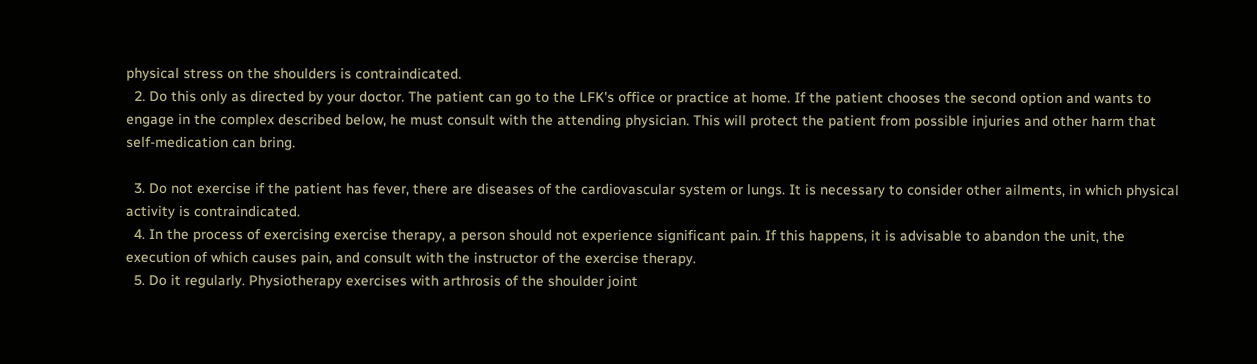physical stress on the shoulders is contraindicated.
  2. Do this only as directed by your doctor. The patient can go to the LFK's office or practice at home. If the patient chooses the second option and wants to engage in the complex described below, he must consult with the attending physician. This will protect the patient from possible injuries and other harm that self-medication can bring.

  3. Do not exercise if the patient has fever, there are diseases of the cardiovascular system or lungs. It is necessary to consider other ailments, in which physical activity is contraindicated.
  4. In the process of exercising exercise therapy, a person should not experience significant pain. If this happens, it is advisable to abandon the unit, the execution of which causes pain, and consult with the instructor of the exercise therapy.
  5. Do it regularly. Physiotherapy exercises with arthrosis of the shoulder joint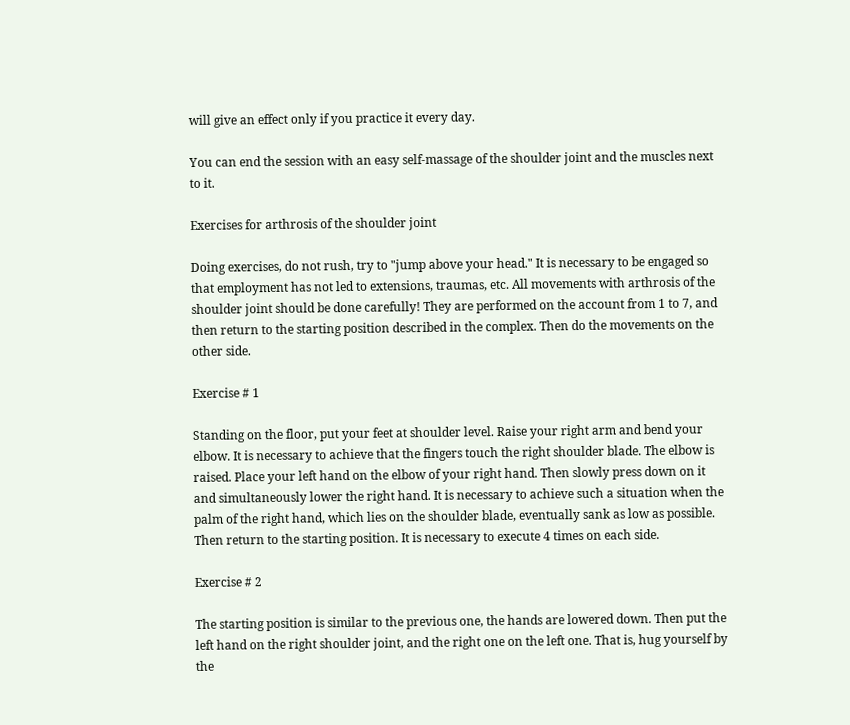will give an effect only if you practice it every day.

You can end the session with an easy self-massage of the shoulder joint and the muscles next to it.

Exercises for arthrosis of the shoulder joint

Doing exercises, do not rush, try to "jump above your head." It is necessary to be engaged so that employment has not led to extensions, traumas, etc. All movements with arthrosis of the shoulder joint should be done carefully! They are performed on the account from 1 to 7, and then return to the starting position described in the complex. Then do the movements on the other side.

Exercise # 1

Standing on the floor, put your feet at shoulder level. Raise your right arm and bend your elbow. It is necessary to achieve that the fingers touch the right shoulder blade. The elbow is raised. Place your left hand on the elbow of your right hand. Then slowly press down on it and simultaneously lower the right hand. It is necessary to achieve such a situation when the palm of the right hand, which lies on the shoulder blade, eventually sank as low as possible. Then return to the starting position. It is necessary to execute 4 times on each side.

Exercise # 2

The starting position is similar to the previous one, the hands are lowered down. Then put the left hand on the right shoulder joint, and the right one on the left one. That is, hug yourself by the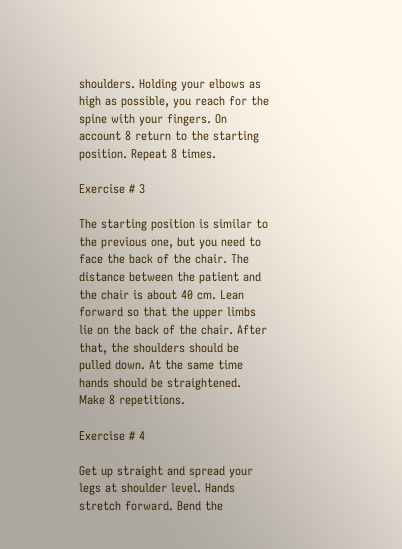shoulders. Holding your elbows as high as possible, you reach for the spine with your fingers. On account 8 return to the starting position. Repeat 8 times.

Exercise # 3

The starting position is similar to the previous one, but you need to face the back of the chair. The distance between the patient and the chair is about 40 cm. Lean forward so that the upper limbs lie on the back of the chair. After that, the shoulders should be pulled down. At the same time hands should be straightened. Make 8 repetitions.

Exercise # 4

Get up straight and spread your legs at shoulder level. Hands stretch forward. Bend the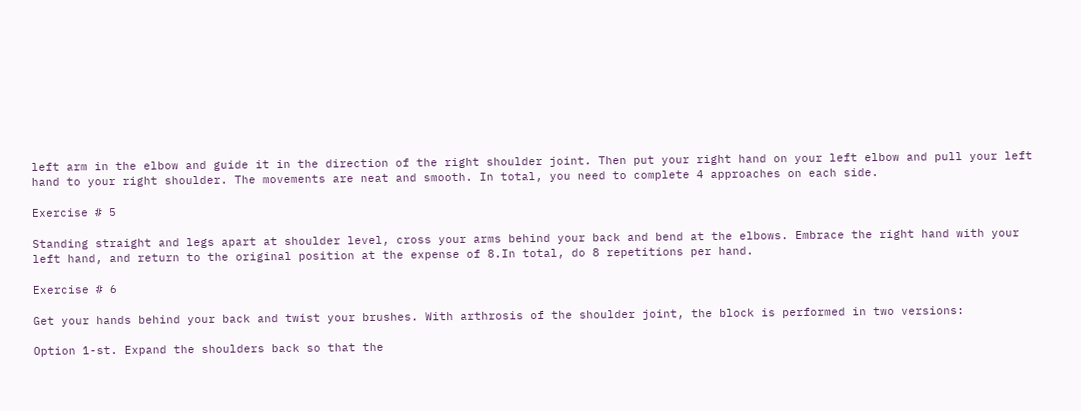left arm in the elbow and guide it in the direction of the right shoulder joint. Then put your right hand on your left elbow and pull your left hand to your right shoulder. The movements are neat and smooth. In total, you need to complete 4 approaches on each side.

Exercise # 5

Standing straight and legs apart at shoulder level, cross your arms behind your back and bend at the elbows. Embrace the right hand with your left hand, and return to the original position at the expense of 8.In total, do 8 repetitions per hand.

Exercise # 6

Get your hands behind your back and twist your brushes. With arthrosis of the shoulder joint, the block is performed in two versions:

Option 1-st. Expand the shoulders back so that the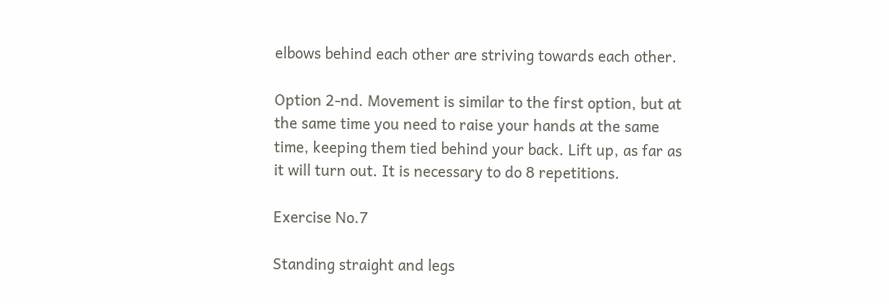elbows behind each other are striving towards each other.

Option 2-nd. Movement is similar to the first option, but at the same time you need to raise your hands at the same time, keeping them tied behind your back. Lift up, as far as it will turn out. It is necessary to do 8 repetitions.

Exercise No.7

Standing straight and legs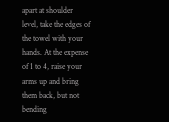apart at shoulder level, take the edges of the towel with your hands. At the expense of 1 to 4, raise your arms up and bring them back, but not bending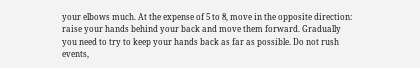your elbows much. At the expense of 5 to 8, move in the opposite direction: raise your hands behind your back and move them forward. Gradually you need to try to keep your hands back as far as possible. Do not rush events,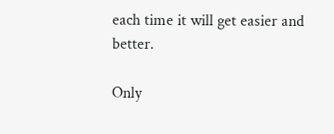each time it will get easier and better.

Only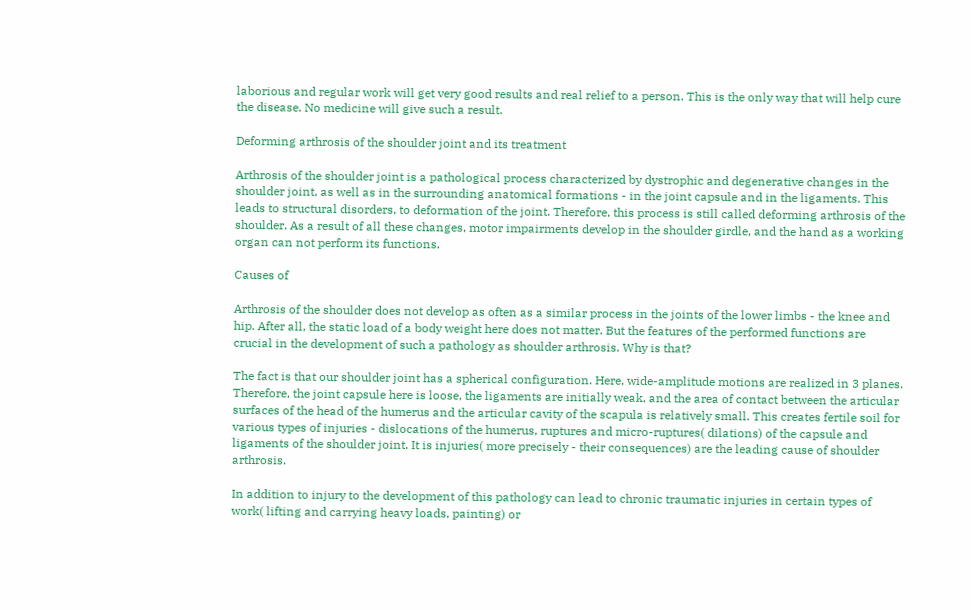laborious and regular work will get very good results and real relief to a person. This is the only way that will help cure the disease. No medicine will give such a result.

Deforming arthrosis of the shoulder joint and its treatment

Arthrosis of the shoulder joint is a pathological process characterized by dystrophic and degenerative changes in the shoulder joint, as well as in the surrounding anatomical formations - in the joint capsule and in the ligaments. This leads to structural disorders, to deformation of the joint. Therefore, this process is still called deforming arthrosis of the shoulder. As a result of all these changes, motor impairments develop in the shoulder girdle, and the hand as a working organ can not perform its functions.

Causes of

Arthrosis of the shoulder does not develop as often as a similar process in the joints of the lower limbs - the knee and hip. After all, the static load of a body weight here does not matter. But the features of the performed functions are crucial in the development of such a pathology as shoulder arthrosis. Why is that?

The fact is that our shoulder joint has a spherical configuration. Here, wide-amplitude motions are realized in 3 planes. Therefore, the joint capsule here is loose, the ligaments are initially weak, and the area of contact between the articular surfaces of the head of the humerus and the articular cavity of the scapula is relatively small. This creates fertile soil for various types of injuries - dislocations of the humerus, ruptures and micro-ruptures( dilations) of the capsule and ligaments of the shoulder joint. It is injuries( more precisely - their consequences) are the leading cause of shoulder arthrosis.

In addition to injury to the development of this pathology can lead to chronic traumatic injuries in certain types of work( lifting and carrying heavy loads, painting) or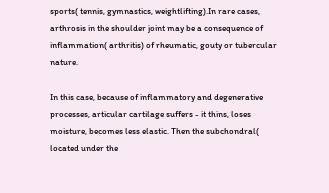sports( tennis, gymnastics, weightlifting).In rare cases, arthrosis in the shoulder joint may be a consequence of inflammation( arthritis) of rheumatic, gouty or tubercular nature.

In this case, because of inflammatory and degenerative processes, articular cartilage suffers - it thins, loses moisture, becomes less elastic. Then the subchondral( located under the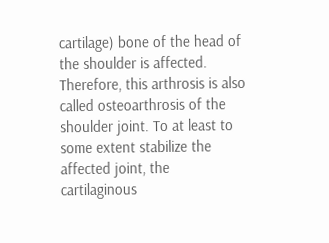cartilage) bone of the head of the shoulder is affected. Therefore, this arthrosis is also called osteoarthrosis of the shoulder joint. To at least to some extent stabilize the affected joint, the cartilaginous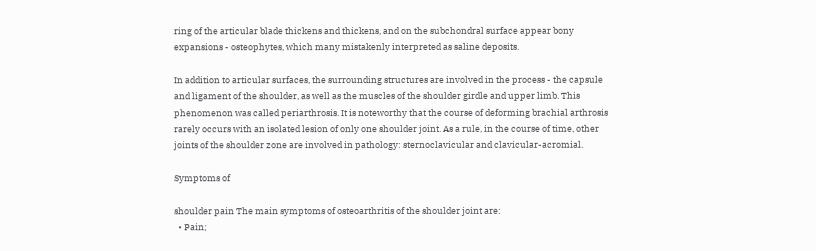ring of the articular blade thickens and thickens, and on the subchondral surface appear bony expansions - osteophytes, which many mistakenly interpreted as saline deposits.

In addition to articular surfaces, the surrounding structures are involved in the process - the capsule and ligament of the shoulder, as well as the muscles of the shoulder girdle and upper limb. This phenomenon was called periarthrosis. It is noteworthy that the course of deforming brachial arthrosis rarely occurs with an isolated lesion of only one shoulder joint. As a rule, in the course of time, other joints of the shoulder zone are involved in pathology: sternoclavicular and clavicular-acromial.

Symptoms of

shoulder pain The main symptoms of osteoarthritis of the shoulder joint are:
  • Pain;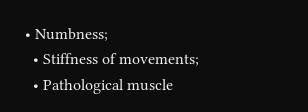• Numbness;
  • Stiffness of movements;
  • Pathological muscle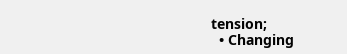tension;
  • Changing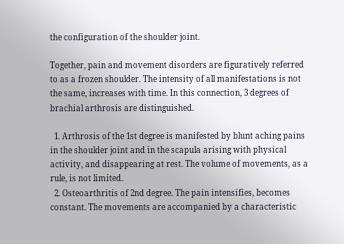the configuration of the shoulder joint.

Together, pain and movement disorders are figuratively referred to as a frozen shoulder. The intensity of all manifestations is not the same, increases with time. In this connection, 3 degrees of brachial arthrosis are distinguished.

  1. Arthrosis of the 1st degree is manifested by blunt aching pains in the shoulder joint and in the scapula arising with physical activity, and disappearing at rest. The volume of movements, as a rule, is not limited.
  2. Osteoarthritis of 2nd degree. The pain intensifies, becomes constant. The movements are accompanied by a characteristic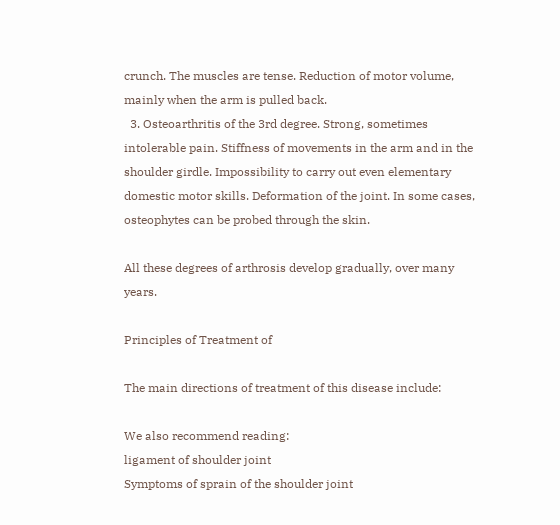crunch. The muscles are tense. Reduction of motor volume, mainly when the arm is pulled back.
  3. Osteoarthritis of the 3rd degree. Strong, sometimes intolerable pain. Stiffness of movements in the arm and in the shoulder girdle. Impossibility to carry out even elementary domestic motor skills. Deformation of the joint. In some cases, osteophytes can be probed through the skin.

All these degrees of arthrosis develop gradually, over many years.

Principles of Treatment of

The main directions of treatment of this disease include:

We also recommend reading:
ligament of shoulder joint
Symptoms of sprain of the shoulder joint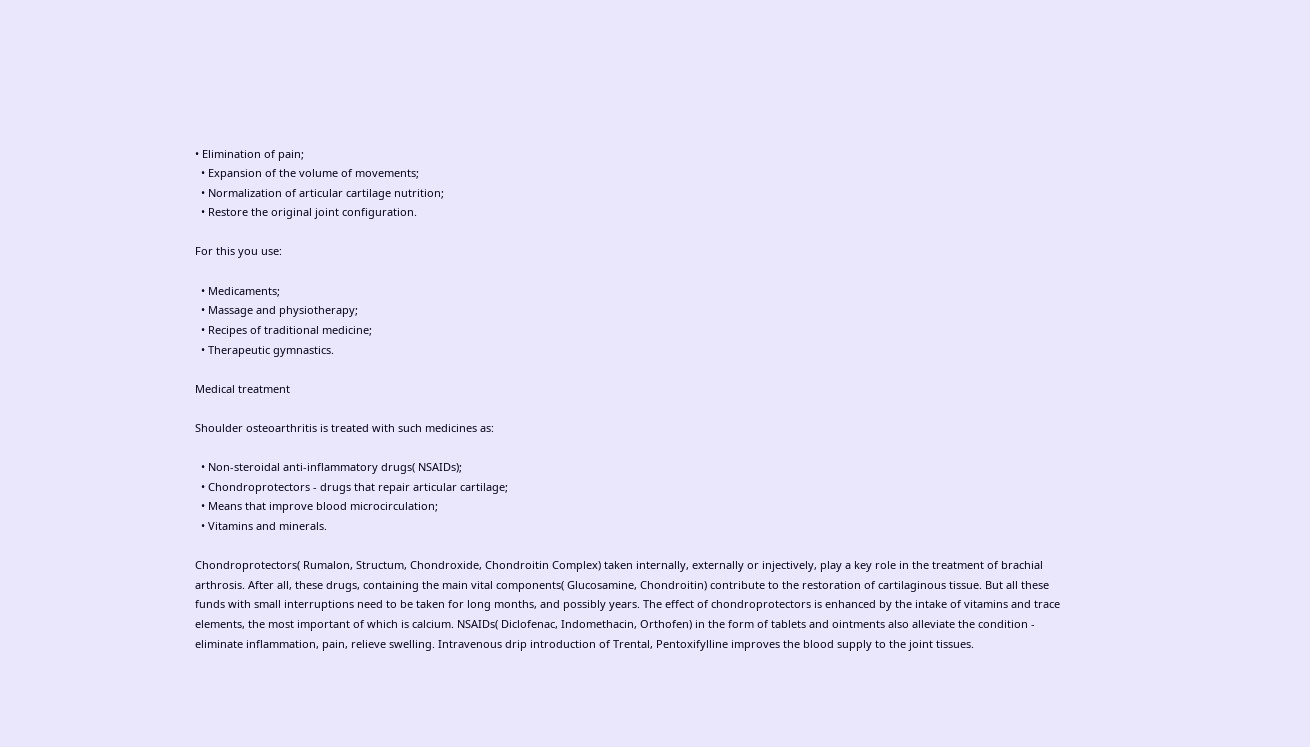• Elimination of pain;
  • Expansion of the volume of movements;
  • Normalization of articular cartilage nutrition;
  • Restore the original joint configuration.

For this you use:

  • Medicaments;
  • Massage and physiotherapy;
  • Recipes of traditional medicine;
  • Therapeutic gymnastics.

Medical treatment

Shoulder osteoarthritis is treated with such medicines as:

  • Non-steroidal anti-inflammatory drugs( NSAIDs);
  • Chondroprotectors - drugs that repair articular cartilage;
  • Means that improve blood microcirculation;
  • Vitamins and minerals.

Chondroprotectors( Rumalon, Structum, Chondroxide, Chondroitin Complex) taken internally, externally or injectively, play a key role in the treatment of brachial arthrosis. After all, these drugs, containing the main vital components( Glucosamine, Chondroitin) contribute to the restoration of cartilaginous tissue. But all these funds with small interruptions need to be taken for long months, and possibly years. The effect of chondroprotectors is enhanced by the intake of vitamins and trace elements, the most important of which is calcium. NSAIDs( Diclofenac, Indomethacin, Orthofen) in the form of tablets and ointments also alleviate the condition - eliminate inflammation, pain, relieve swelling. Intravenous drip introduction of Trental, Pentoxifylline improves the blood supply to the joint tissues.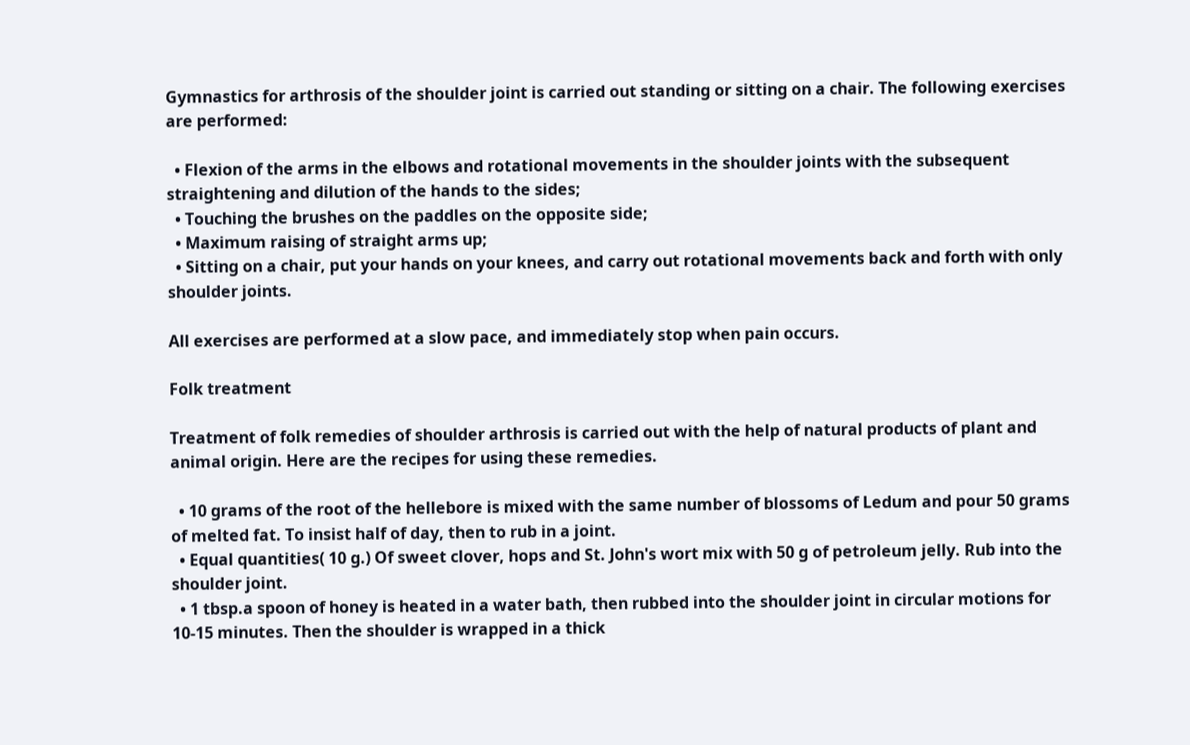Gymnastics for arthrosis of the shoulder joint is carried out standing or sitting on a chair. The following exercises are performed:

  • Flexion of the arms in the elbows and rotational movements in the shoulder joints with the subsequent straightening and dilution of the hands to the sides;
  • Touching the brushes on the paddles on the opposite side;
  • Maximum raising of straight arms up;
  • Sitting on a chair, put your hands on your knees, and carry out rotational movements back and forth with only shoulder joints.

All exercises are performed at a slow pace, and immediately stop when pain occurs.

Folk treatment

Treatment of folk remedies of shoulder arthrosis is carried out with the help of natural products of plant and animal origin. Here are the recipes for using these remedies.

  • 10 grams of the root of the hellebore is mixed with the same number of blossoms of Ledum and pour 50 grams of melted fat. To insist half of day, then to rub in a joint.
  • Equal quantities( 10 g.) Of sweet clover, hops and St. John's wort mix with 50 g of petroleum jelly. Rub into the shoulder joint.
  • 1 tbsp.a spoon of honey is heated in a water bath, then rubbed into the shoulder joint in circular motions for 10-15 minutes. Then the shoulder is wrapped in a thick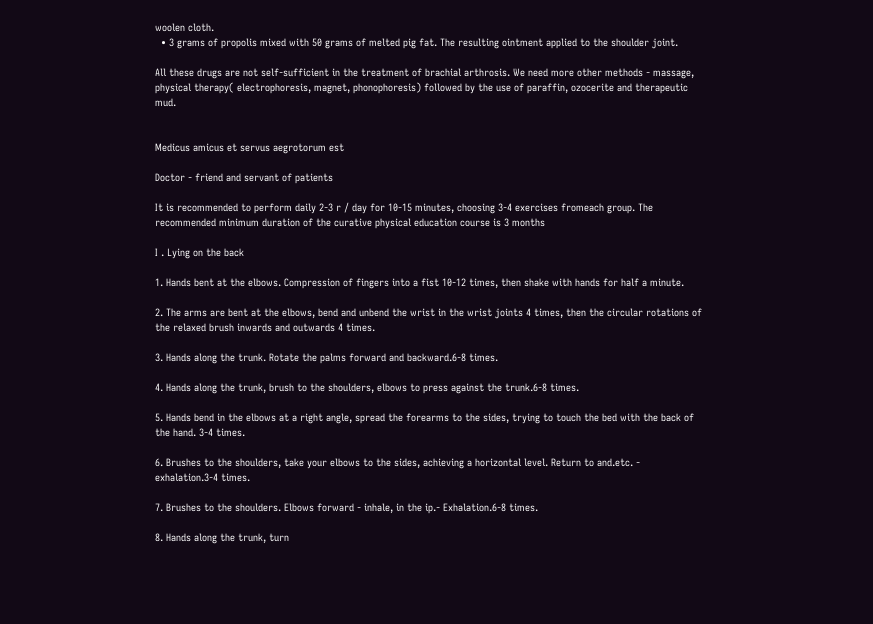woolen cloth.
  • 3 grams of propolis mixed with 50 grams of melted pig fat. The resulting ointment applied to the shoulder joint.

All these drugs are not self-sufficient in the treatment of brachial arthrosis. We need more other methods - massage, physical therapy( electrophoresis, magnet, phonophoresis) followed by the use of paraffin, ozocerite and therapeutic mud.


Medicus amicus et servus aegrotorum est

Doctor - friend and servant of patients

It is recommended to perform daily 2-3 r / day for 10-15 minutes, choosing 3-4 exercises fromeach group. The recommended minimum duration of the curative physical education course is 3 months

I . Lying on the back

1. Hands bent at the elbows. Compression of fingers into a fist 10-12 times, then shake with hands for half a minute.

2. The arms are bent at the elbows, bend and unbend the wrist in the wrist joints 4 times, then the circular rotations of the relaxed brush inwards and outwards 4 times.

3. Hands along the trunk. Rotate the palms forward and backward.6-8 times.

4. Hands along the trunk, brush to the shoulders, elbows to press against the trunk.6-8 times.

5. Hands bend in the elbows at a right angle, spread the forearms to the sides, trying to touch the bed with the back of the hand. 3-4 times.

6. Brushes to the shoulders, take your elbows to the sides, achieving a horizontal level. Return to and.etc. - exhalation.3-4 times.

7. Brushes to the shoulders. Elbows forward - inhale, in the ip.- Exhalation.6-8 times.

8. Hands along the trunk, turn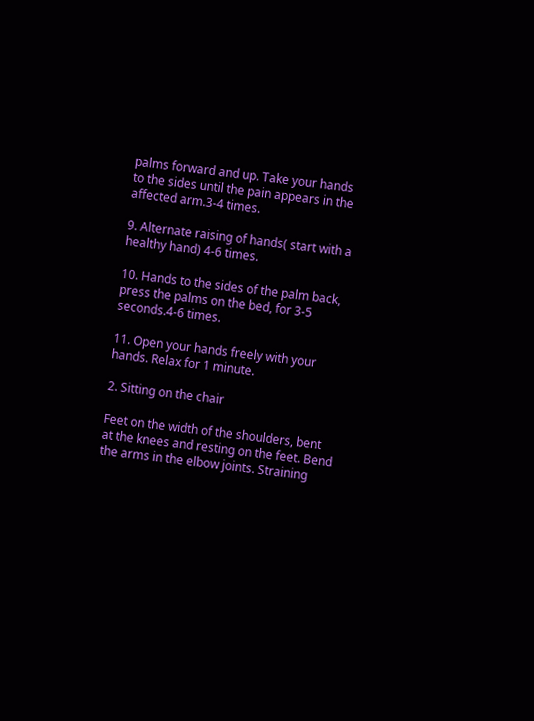palms forward and up. Take your hands to the sides until the pain appears in the affected arm.3-4 times.

9. Alternate raising of hands( start with a healthy hand) 4-6 times.

10. Hands to the sides of the palm back, press the palms on the bed, for 3-5 seconds.4-6 times.

11. Open your hands freely with your hands. Relax for 1 minute.

2. Sitting on the chair

Feet on the width of the shoulders, bent at the knees and resting on the feet. Bend the arms in the elbow joints. Straining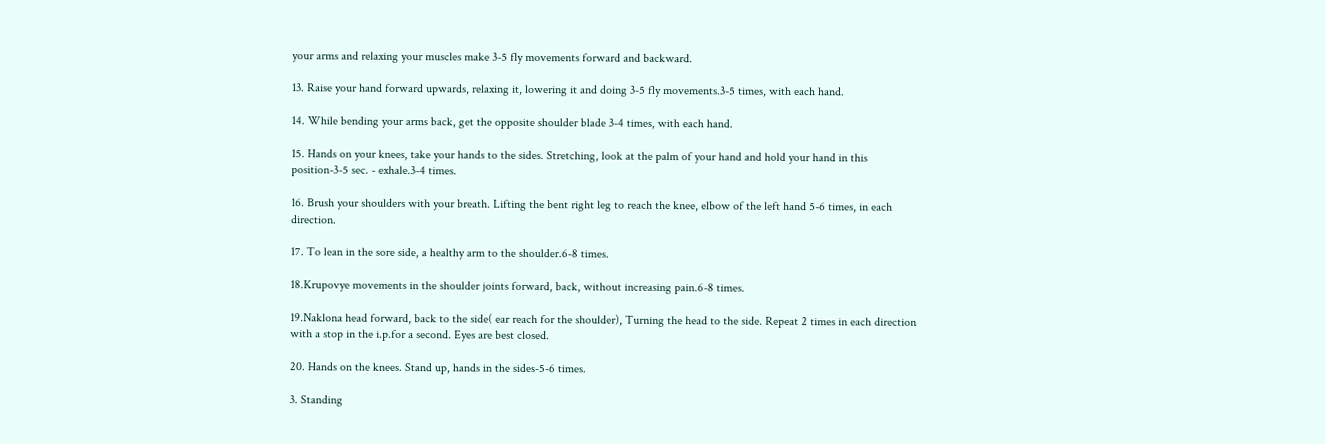your arms and relaxing your muscles make 3-5 fly movements forward and backward.

13. Raise your hand forward upwards, relaxing it, lowering it and doing 3-5 fly movements.3-5 times, with each hand.

14. While bending your arms back, get the opposite shoulder blade 3-4 times, with each hand.

15. Hands on your knees, take your hands to the sides. Stretching, look at the palm of your hand and hold your hand in this position-3-5 sec. - exhale.3-4 times.

16. Brush your shoulders with your breath. Lifting the bent right leg to reach the knee, elbow of the left hand 5-6 times, in each direction.

17. To lean in the sore side, a healthy arm to the shoulder.6-8 times.

18.Krupovye movements in the shoulder joints forward, back, without increasing pain.6-8 times.

19.Naklona head forward, back to the side( ear reach for the shoulder), Turning the head to the side. Repeat 2 times in each direction with a stop in the i.p.for a second. Eyes are best closed.

20. Hands on the knees. Stand up, hands in the sides-5-6 times.

3. Standing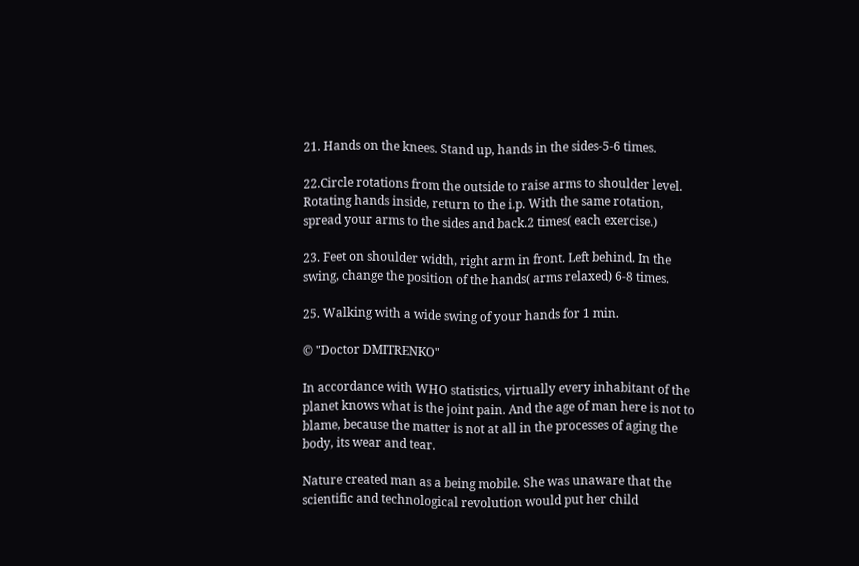21. Hands on the knees. Stand up, hands in the sides-5-6 times.

22.Circle rotations from the outside to raise arms to shoulder level. Rotating hands inside, return to the i.p. With the same rotation, spread your arms to the sides and back.2 times( each exercise.)

23. Feet on shoulder width, right arm in front. Left behind. In the swing, change the position of the hands( arms relaxed) 6-8 times.

25. Walking with a wide swing of your hands for 1 min.

© "Doctor DMITRENKO"

In accordance with WHO statistics, virtually every inhabitant of the planet knows what is the joint pain. And the age of man here is not to blame, because the matter is not at all in the processes of aging the body, its wear and tear.

Nature created man as a being mobile. She was unaware that the scientific and technological revolution would put her child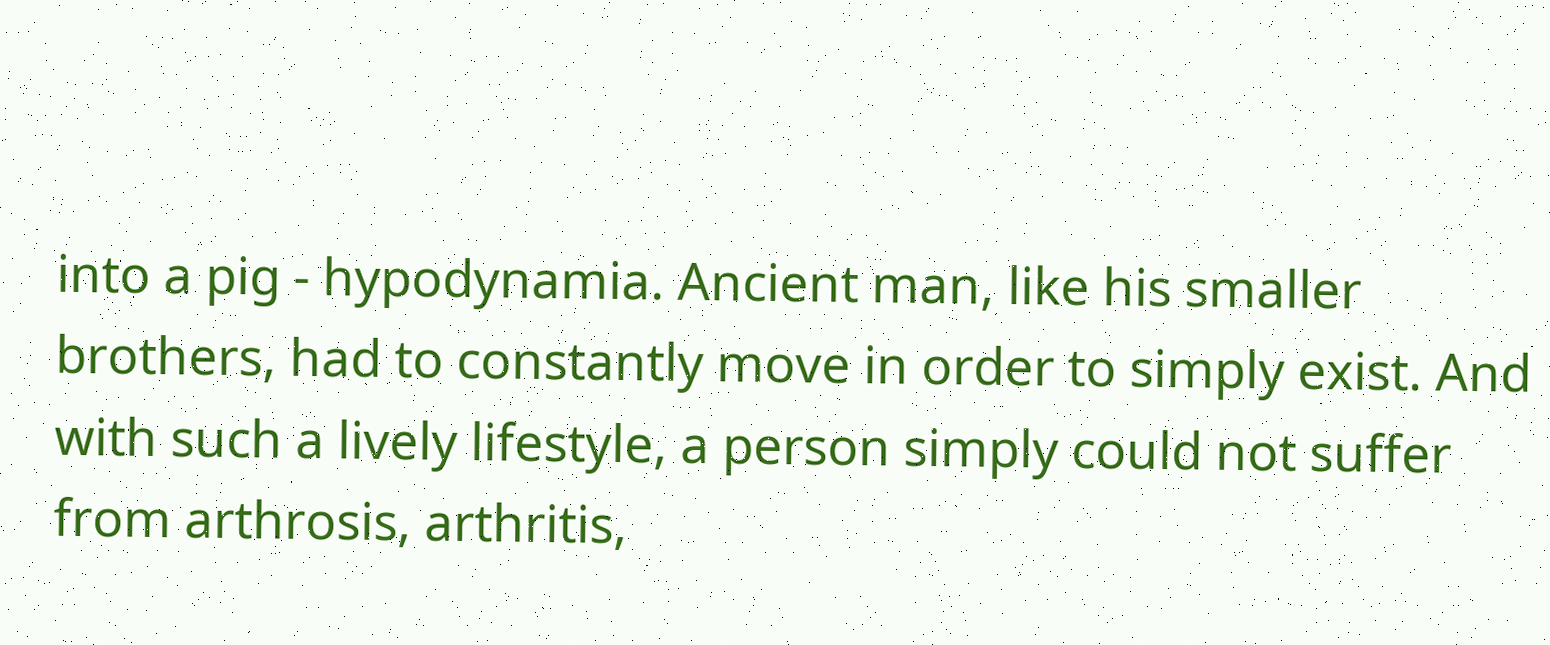into a pig - hypodynamia. Ancient man, like his smaller brothers, had to constantly move in order to simply exist. And with such a lively lifestyle, a person simply could not suffer from arthrosis, arthritis,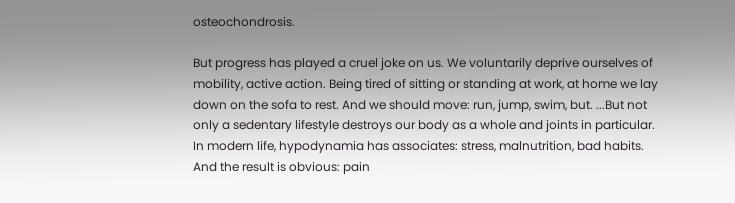osteochondrosis.

But progress has played a cruel joke on us. We voluntarily deprive ourselves of mobility, active action. Being tired of sitting or standing at work, at home we lay down on the sofa to rest. And we should move: run, jump, swim, but. ...But not only a sedentary lifestyle destroys our body as a whole and joints in particular. In modern life, hypodynamia has associates: stress, malnutrition, bad habits. And the result is obvious: pain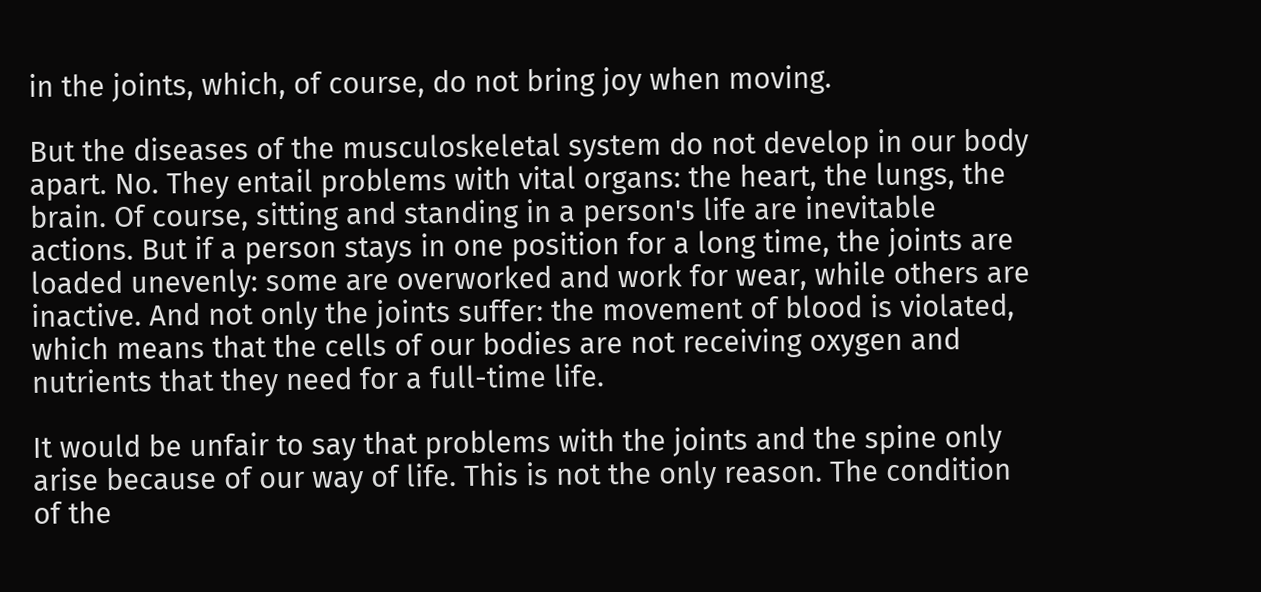in the joints, which, of course, do not bring joy when moving.

But the diseases of the musculoskeletal system do not develop in our body apart. No. They entail problems with vital organs: the heart, the lungs, the brain. Of course, sitting and standing in a person's life are inevitable actions. But if a person stays in one position for a long time, the joints are loaded unevenly: some are overworked and work for wear, while others are inactive. And not only the joints suffer: the movement of blood is violated, which means that the cells of our bodies are not receiving oxygen and nutrients that they need for a full-time life.

It would be unfair to say that problems with the joints and the spine only arise because of our way of life. This is not the only reason. The condition of the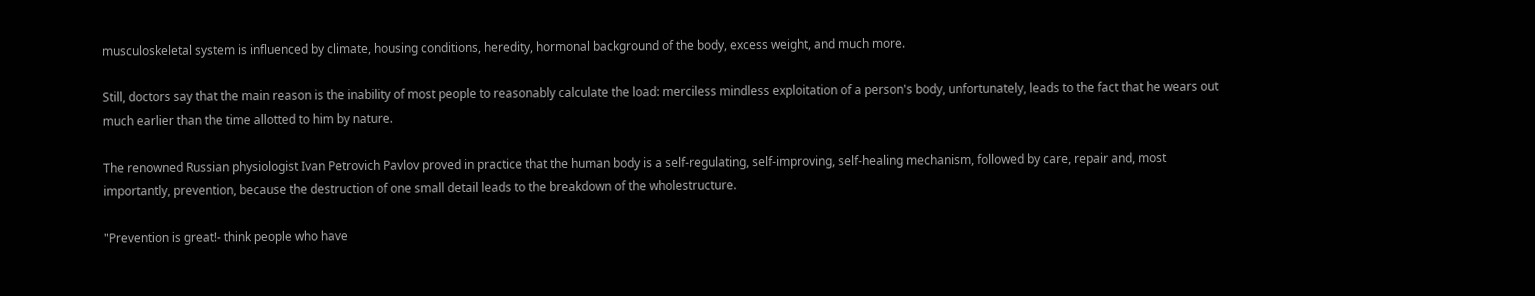musculoskeletal system is influenced by climate, housing conditions, heredity, hormonal background of the body, excess weight, and much more.

Still, doctors say that the main reason is the inability of most people to reasonably calculate the load: merciless mindless exploitation of a person's body, unfortunately, leads to the fact that he wears out much earlier than the time allotted to him by nature.

The renowned Russian physiologist Ivan Petrovich Pavlov proved in practice that the human body is a self-regulating, self-improving, self-healing mechanism, followed by care, repair and, most importantly, prevention, because the destruction of one small detail leads to the breakdown of the wholestructure.

"Prevention is great!- think people who have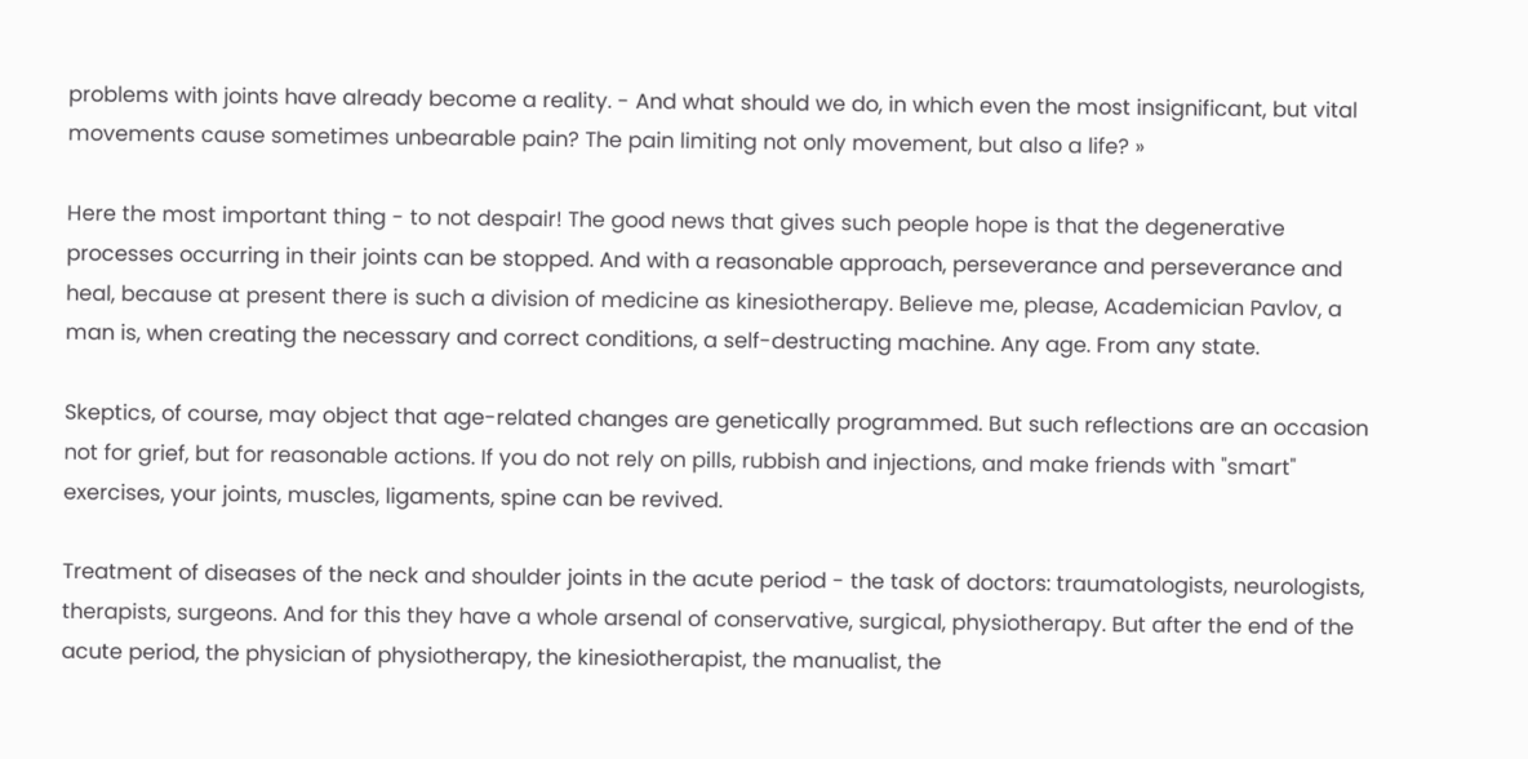problems with joints have already become a reality. - And what should we do, in which even the most insignificant, but vital movements cause sometimes unbearable pain? The pain limiting not only movement, but also a life? »

Here the most important thing - to not despair! The good news that gives such people hope is that the degenerative processes occurring in their joints can be stopped. And with a reasonable approach, perseverance and perseverance and heal, because at present there is such a division of medicine as kinesiotherapy. Believe me, please, Academician Pavlov, a man is, when creating the necessary and correct conditions, a self-destructing machine. Any age. From any state.

Skeptics, of course, may object that age-related changes are genetically programmed. But such reflections are an occasion not for grief, but for reasonable actions. If you do not rely on pills, rubbish and injections, and make friends with "smart" exercises, your joints, muscles, ligaments, spine can be revived.

Treatment of diseases of the neck and shoulder joints in the acute period - the task of doctors: traumatologists, neurologists, therapists, surgeons. And for this they have a whole arsenal of conservative, surgical, physiotherapy. But after the end of the acute period, the physician of physiotherapy, the kinesiotherapist, the manualist, the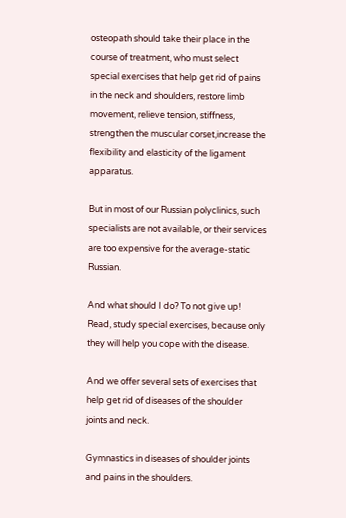osteopath should take their place in the course of treatment, who must select special exercises that help get rid of pains in the neck and shoulders, restore limb movement, relieve tension, stiffness, strengthen the muscular corset,increase the flexibility and elasticity of the ligament apparatus.

But in most of our Russian polyclinics, such specialists are not available, or their services are too expensive for the average-static Russian.

And what should I do? To not give up! Read, study special exercises, because only they will help you cope with the disease.

And we offer several sets of exercises that help get rid of diseases of the shoulder joints and neck.

Gymnastics in diseases of shoulder joints and pains in the shoulders.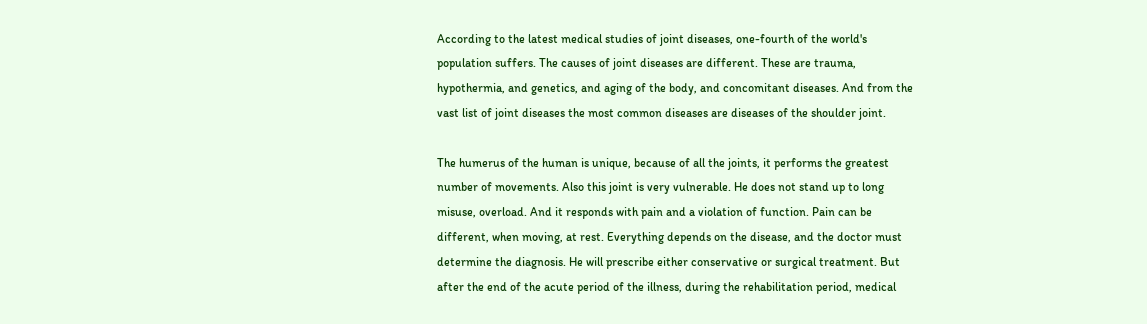According to the latest medical studies of joint diseases, one-fourth of the world's population suffers. The causes of joint diseases are different. These are trauma, hypothermia, and genetics, and aging of the body, and concomitant diseases. And from the vast list of joint diseases the most common diseases are diseases of the shoulder joint.

The humerus of the human is unique, because of all the joints, it performs the greatest number of movements. Also this joint is very vulnerable. He does not stand up to long misuse, overload. And it responds with pain and a violation of function. Pain can be different, when moving, at rest. Everything depends on the disease, and the doctor must determine the diagnosis. He will prescribe either conservative or surgical treatment. But after the end of the acute period of the illness, during the rehabilitation period, medical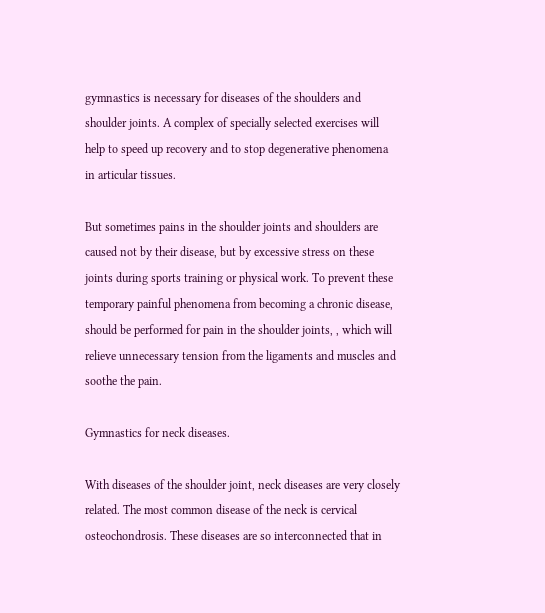gymnastics is necessary for diseases of the shoulders and shoulder joints. A complex of specially selected exercises will help to speed up recovery and to stop degenerative phenomena in articular tissues.

But sometimes pains in the shoulder joints and shoulders are caused not by their disease, but by excessive stress on these joints during sports training or physical work. To prevent these temporary painful phenomena from becoming a chronic disease, should be performed for pain in the shoulder joints, , which will relieve unnecessary tension from the ligaments and muscles and soothe the pain.

Gymnastics for neck diseases.

With diseases of the shoulder joint, neck diseases are very closely related. The most common disease of the neck is cervical osteochondrosis. These diseases are so interconnected that in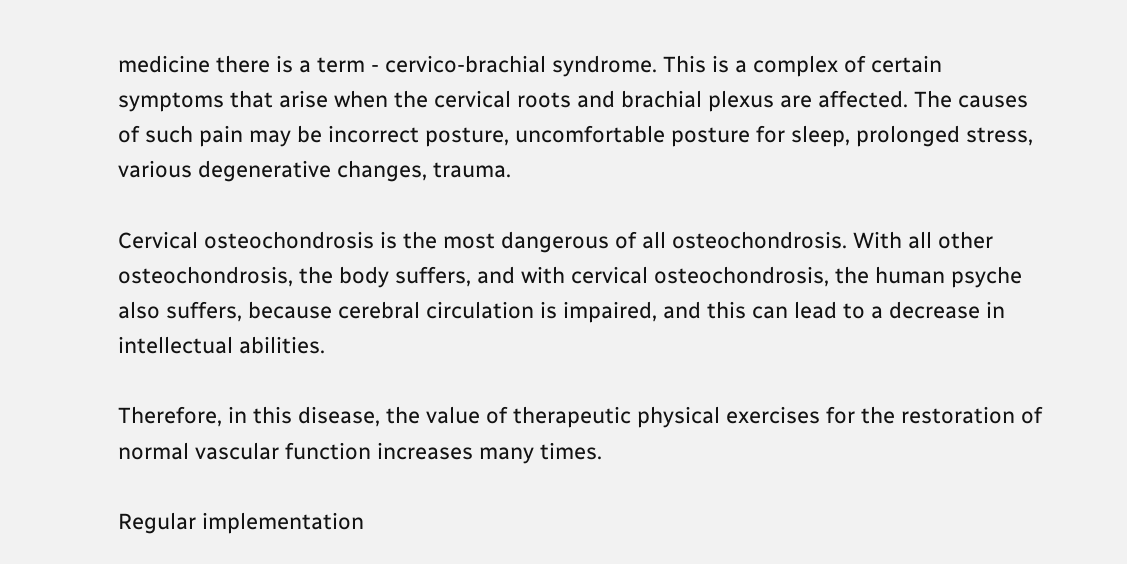medicine there is a term - cervico-brachial syndrome. This is a complex of certain symptoms that arise when the cervical roots and brachial plexus are affected. The causes of such pain may be incorrect posture, uncomfortable posture for sleep, prolonged stress, various degenerative changes, trauma.

Cervical osteochondrosis is the most dangerous of all osteochondrosis. With all other osteochondrosis, the body suffers, and with cervical osteochondrosis, the human psyche also suffers, because cerebral circulation is impaired, and this can lead to a decrease in intellectual abilities.

Therefore, in this disease, the value of therapeutic physical exercises for the restoration of normal vascular function increases many times.

Regular implementation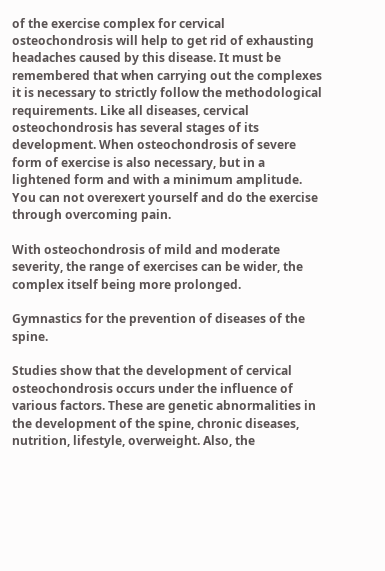of the exercise complex for cervical osteochondrosis will help to get rid of exhausting headaches caused by this disease. It must be remembered that when carrying out the complexes it is necessary to strictly follow the methodological requirements. Like all diseases, cervical osteochondrosis has several stages of its development. When osteochondrosis of severe form of exercise is also necessary, but in a lightened form and with a minimum amplitude. You can not overexert yourself and do the exercise through overcoming pain.

With osteochondrosis of mild and moderate severity, the range of exercises can be wider, the complex itself being more prolonged.

Gymnastics for the prevention of diseases of the spine.

Studies show that the development of cervical osteochondrosis occurs under the influence of various factors. These are genetic abnormalities in the development of the spine, chronic diseases, nutrition, lifestyle, overweight. Also, the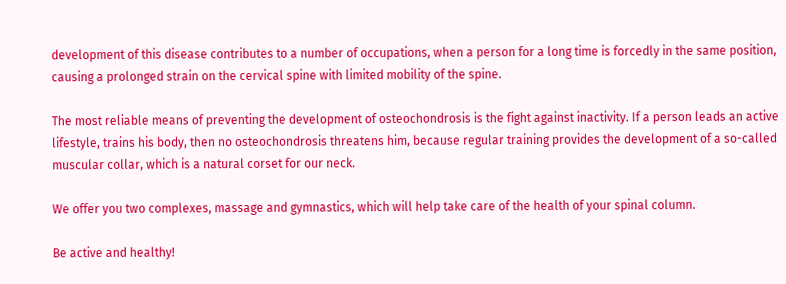development of this disease contributes to a number of occupations, when a person for a long time is forcedly in the same position, causing a prolonged strain on the cervical spine with limited mobility of the spine.

The most reliable means of preventing the development of osteochondrosis is the fight against inactivity. If a person leads an active lifestyle, trains his body, then no osteochondrosis threatens him, because regular training provides the development of a so-called muscular collar, which is a natural corset for our neck.

We offer you two complexes, massage and gymnastics, which will help take care of the health of your spinal column.

Be active and healthy!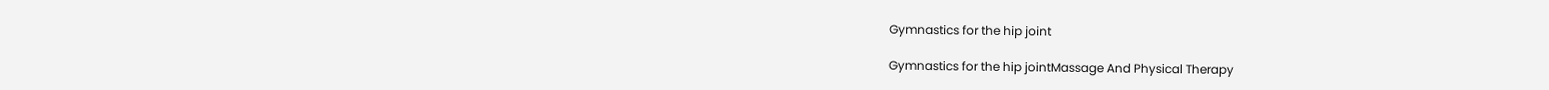Gymnastics for the hip joint

Gymnastics for the hip jointMassage And Physical Therapy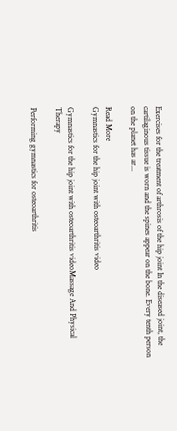Exercises for the treatment of arthrosis of the hip joint In the diseased joint, the cartilaginous tissue is worn and the spines appear on the bone. Every tenth person on the planet has ar...

Read More
Gymnastics for the hip joint with osteoarthritis video

Gymnastics for the hip joint with osteoarthritis videoMassage And Physical Therapy

Performing gymnastics for osteoarthritis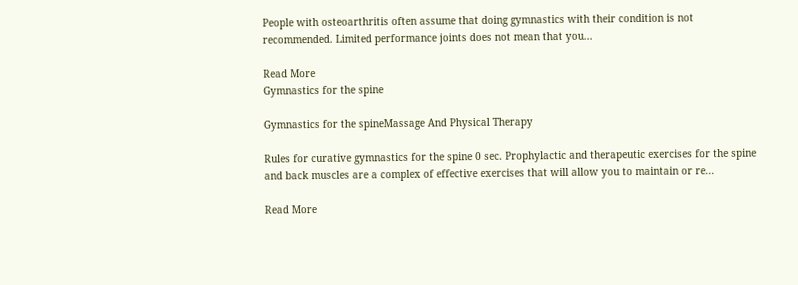People with osteoarthritis often assume that doing gymnastics with their condition is not recommended. Limited performance joints does not mean that you...

Read More
Gymnastics for the spine

Gymnastics for the spineMassage And Physical Therapy

Rules for curative gymnastics for the spine 0 sec. Prophylactic and therapeutic exercises for the spine and back muscles are a complex of effective exercises that will allow you to maintain or re...

Read More